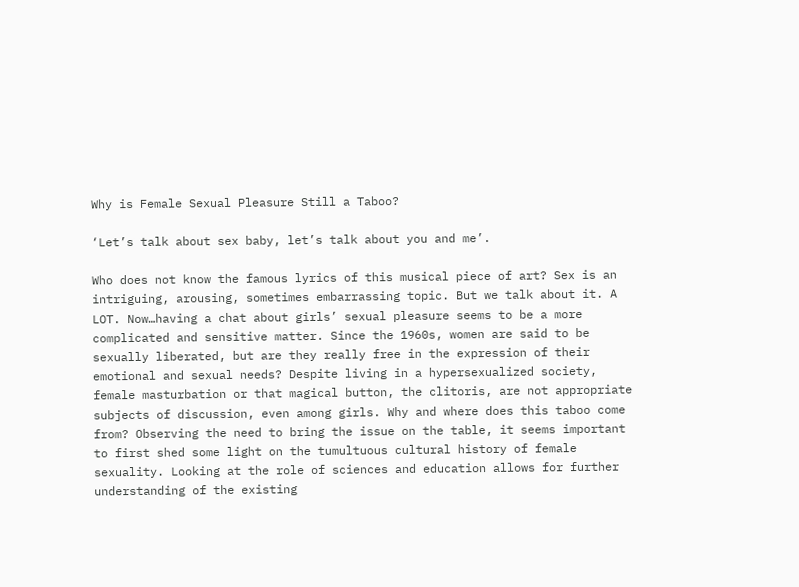Why is Female Sexual Pleasure Still a Taboo?

‘Let’s talk about sex baby, let’s talk about you and me’.

Who does not know the famous lyrics of this musical piece of art? Sex is an intriguing, arousing, sometimes embarrassing topic. But we talk about it. A LOT. Now…having a chat about girls’ sexual pleasure seems to be a more complicated and sensitive matter. Since the 1960s, women are said to be sexually liberated, but are they really free in the expression of their emotional and sexual needs? Despite living in a hypersexualized society, female masturbation or that magical button, the clitoris, are not appropriate subjects of discussion, even among girls. Why and where does this taboo come from? Observing the need to bring the issue on the table, it seems important to first shed some light on the tumultuous cultural history of female sexuality. Looking at the role of sciences and education allows for further understanding of the existing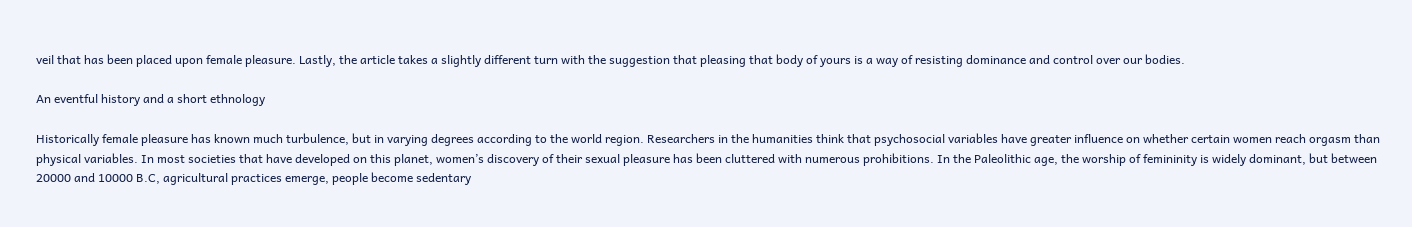veil that has been placed upon female pleasure. Lastly, the article takes a slightly different turn with the suggestion that pleasing that body of yours is a way of resisting dominance and control over our bodies.

An eventful history and a short ethnology

Historically female pleasure has known much turbulence, but in varying degrees according to the world region. Researchers in the humanities think that psychosocial variables have greater influence on whether certain women reach orgasm than physical variables. In most societies that have developed on this planet, women’s discovery of their sexual pleasure has been cluttered with numerous prohibitions. In the Paleolithic age, the worship of femininity is widely dominant, but between 20000 and 10000 B.C, agricultural practices emerge, people become sedentary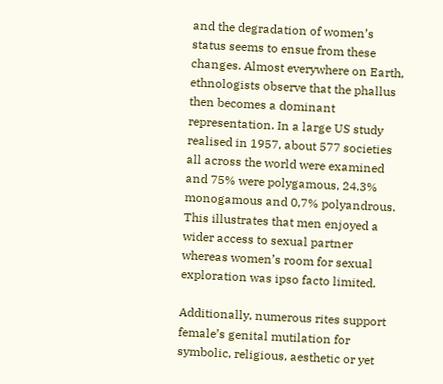and the degradation of women’s status seems to ensue from these changes. Almost everywhere on Earth, ethnologists observe that the phallus then becomes a dominant representation. In a large US study realised in 1957, about 577 societies all across the world were examined and 75% were polygamous, 24.3% monogamous and 0,7% polyandrous. This illustrates that men enjoyed a wider access to sexual partner whereas women’s room for sexual exploration was ipso facto limited.

Additionally, numerous rites support female’s genital mutilation for symbolic, religious, aesthetic or yet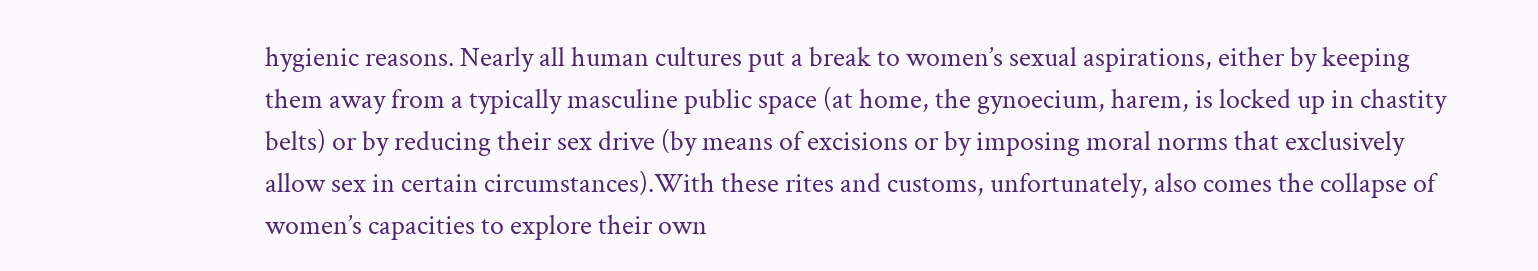hygienic reasons. Nearly all human cultures put a break to women’s sexual aspirations, either by keeping them away from a typically masculine public space (at home, the gynoecium, harem, is locked up in chastity belts) or by reducing their sex drive (by means of excisions or by imposing moral norms that exclusively allow sex in certain circumstances).With these rites and customs, unfortunately, also comes the collapse of women’s capacities to explore their own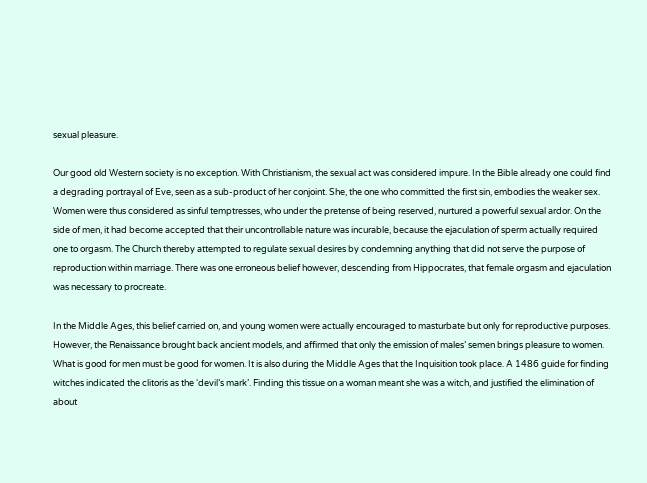sexual pleasure.

Our good old Western society is no exception. With Christianism, the sexual act was considered impure. In the Bible already one could find a degrading portrayal of Eve, seen as a sub-product of her conjoint. She, the one who committed the first sin, embodies the weaker sex. Women were thus considered as sinful temptresses, who under the pretense of being reserved, nurtured a powerful sexual ardor. On the side of men, it had become accepted that their uncontrollable nature was incurable, because the ejaculation of sperm actually required one to orgasm. The Church thereby attempted to regulate sexual desires by condemning anything that did not serve the purpose of reproduction within marriage. There was one erroneous belief however, descending from Hippocrates, that female orgasm and ejaculation was necessary to procreate.

In the Middle Ages, this belief carried on, and young women were actually encouraged to masturbate but only for reproductive purposes. However, the Renaissance brought back ancient models, and affirmed that only the emission of males’ semen brings pleasure to women. What is good for men must be good for women. It is also during the Middle Ages that the Inquisition took place. A 1486 guide for finding witches indicated the clitoris as the ‘devil’s mark’. Finding this tissue on a woman meant she was a witch, and justified the elimination of about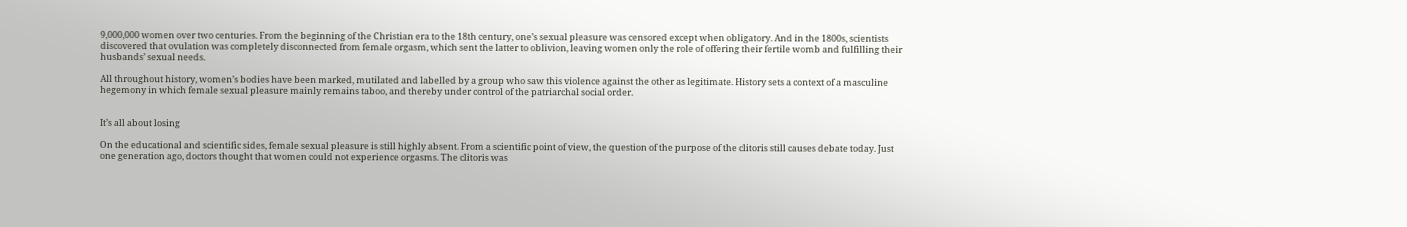9,000,000 women over two centuries. From the beginning of the Christian era to the 18th century, one’s sexual pleasure was censored except when obligatory. And in the 1800s, scientists discovered that ovulation was completely disconnected from female orgasm, which sent the latter to oblivion, leaving women only the role of offering their fertile womb and fulfilling their husbands’ sexual needs.

All throughout history, women’s bodies have been marked, mutilated and labelled by a group who saw this violence against the other as legitimate. History sets a context of a masculine hegemony in which female sexual pleasure mainly remains taboo, and thereby under control of the patriarchal social order.


It’s all about losing

On the educational and scientific sides, female sexual pleasure is still highly absent. From a scientific point of view, the question of the purpose of the clitoris still causes debate today. Just one generation ago, doctors thought that women could not experience orgasms. The clitoris was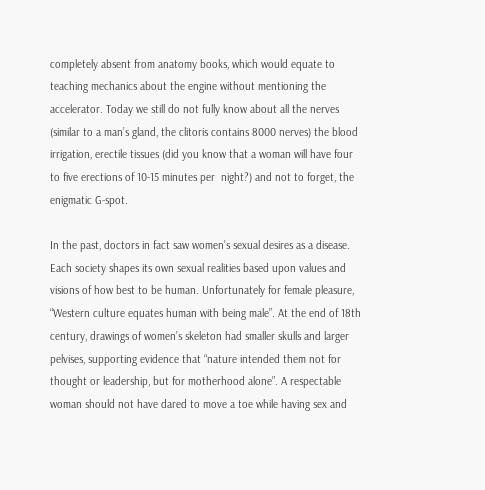completely absent from anatomy books, which would equate to teaching mechanics about the engine without mentioning the accelerator. Today we still do not fully know about all the nerves (similar to a man’s gland, the clitoris contains 8000 nerves) the blood irrigation, erectile tissues (did you know that a woman will have four to five erections of 10-15 minutes per  night?) and not to forget, the enigmatic G-spot.

In the past, doctors in fact saw women’s sexual desires as a disease. Each society shapes its own sexual realities based upon values and visions of how best to be human. Unfortunately for female pleasure, “Western culture equates human with being male”. At the end of 18th century, drawings of women’s skeleton had smaller skulls and larger pelvises, supporting evidence that “nature intended them not for thought or leadership, but for motherhood alone”. A respectable woman should not have dared to move a toe while having sex and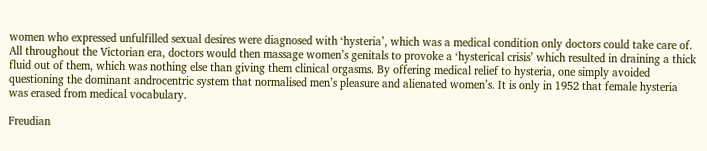women who expressed unfulfilled sexual desires were diagnosed with ‘hysteria’, which was a medical condition only doctors could take care of. All throughout the Victorian era, doctors would then massage women’s genitals to provoke a ‘hysterical crisis’ which resulted in draining a thick fluid out of them, which was nothing else than giving them clinical orgasms. By offering medical relief to hysteria, one simply avoided questioning the dominant androcentric system that normalised men’s pleasure and alienated women’s. It is only in 1952 that female hysteria was erased from medical vocabulary.

Freudian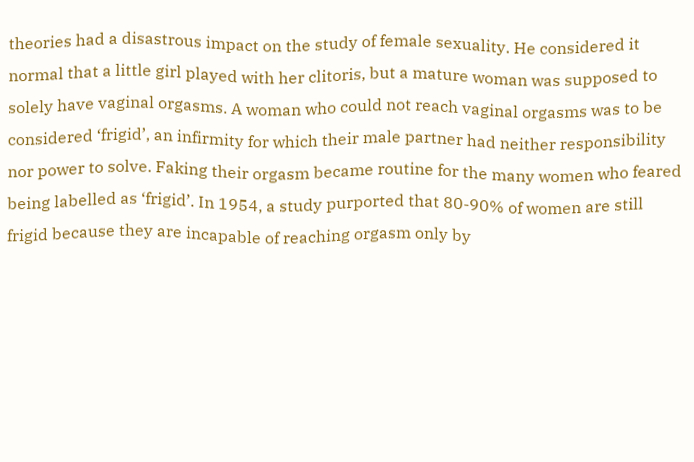theories had a disastrous impact on the study of female sexuality. He considered it normal that a little girl played with her clitoris, but a mature woman was supposed to solely have vaginal orgasms. A woman who could not reach vaginal orgasms was to be considered ‘frigid’, an infirmity for which their male partner had neither responsibility nor power to solve. Faking their orgasm became routine for the many women who feared being labelled as ‘frigid’. In 1954, a study purported that 80-90% of women are still frigid because they are incapable of reaching orgasm only by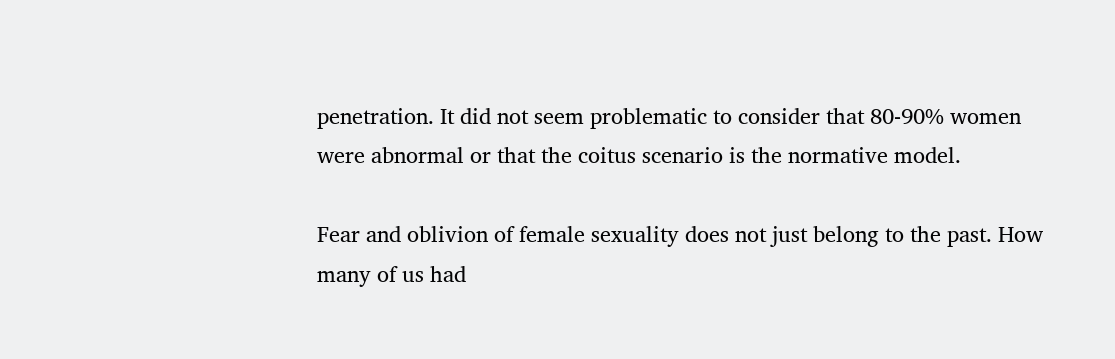penetration. It did not seem problematic to consider that 80-90% women were abnormal or that the coitus scenario is the normative model.

Fear and oblivion of female sexuality does not just belong to the past. How many of us had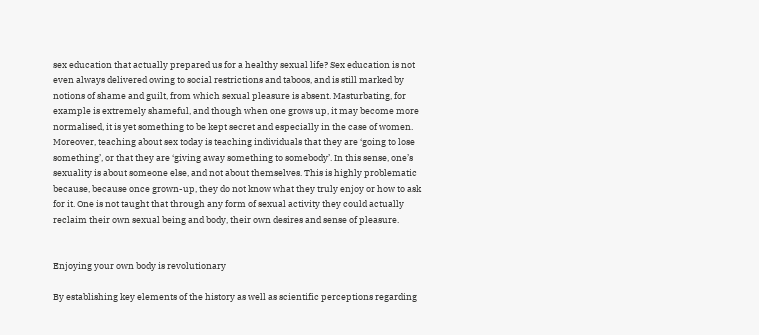sex education that actually prepared us for a healthy sexual life? Sex education is not even always delivered owing to social restrictions and taboos, and is still marked by notions of shame and guilt, from which sexual pleasure is absent. Masturbating, for example is extremely shameful, and though when one grows up, it may become more normalised, it is yet something to be kept secret and especially in the case of women. Moreover, teaching about sex today is teaching individuals that they are ‘going to lose something’, or that they are ‘giving away something to somebody’. In this sense, one’s sexuality is about someone else, and not about themselves. This is highly problematic because, because once grown-up, they do not know what they truly enjoy or how to ask for it. One is not taught that through any form of sexual activity they could actually reclaim their own sexual being and body, their own desires and sense of pleasure.


Enjoying your own body is revolutionary

By establishing key elements of the history as well as scientific perceptions regarding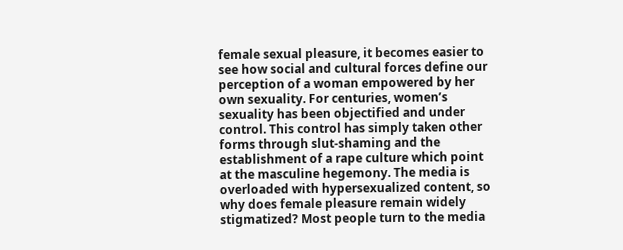female sexual pleasure, it becomes easier to see how social and cultural forces define our perception of a woman empowered by her own sexuality. For centuries, women’s sexuality has been objectified and under control. This control has simply taken other forms through slut-shaming and the establishment of a rape culture which point at the masculine hegemony. The media is overloaded with hypersexualized content, so why does female pleasure remain widely stigmatized? Most people turn to the media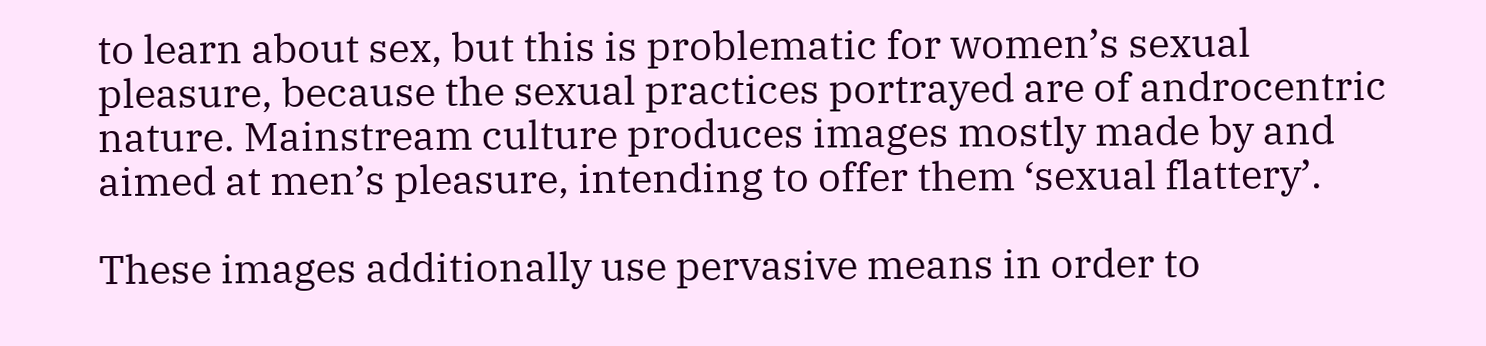to learn about sex, but this is problematic for women’s sexual pleasure, because the sexual practices portrayed are of androcentric nature. Mainstream culture produces images mostly made by and aimed at men’s pleasure, intending to offer them ‘sexual flattery’.

These images additionally use pervasive means in order to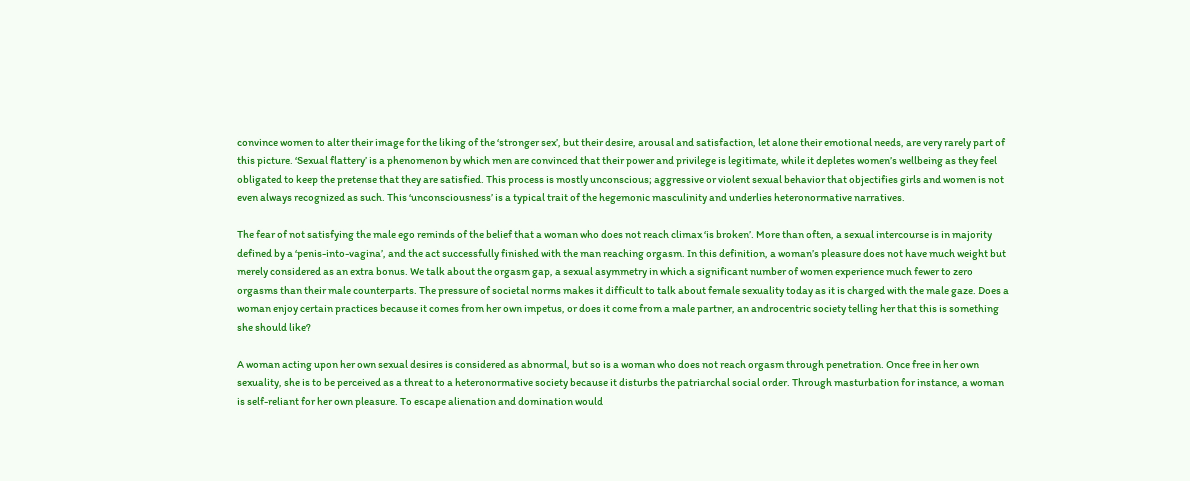convince women to alter their image for the liking of the ‘stronger sex’, but their desire, arousal and satisfaction, let alone their emotional needs, are very rarely part of this picture. ‘Sexual flattery’ is a phenomenon by which men are convinced that their power and privilege is legitimate, while it depletes women’s wellbeing as they feel obligated to keep the pretense that they are satisfied. This process is mostly unconscious; aggressive or violent sexual behavior that objectifies girls and women is not even always recognized as such. This ‘unconsciousness’ is a typical trait of the hegemonic masculinity and underlies heteronormative narratives.

The fear of not satisfying the male ego reminds of the belief that a woman who does not reach climax ‘is broken’. More than often, a sexual intercourse is in majority defined by a ‘penis-into-vagina’, and the act successfully finished with the man reaching orgasm. In this definition, a woman’s pleasure does not have much weight but merely considered as an extra bonus. We talk about the orgasm gap, a sexual asymmetry in which a significant number of women experience much fewer to zero orgasms than their male counterparts. The pressure of societal norms makes it difficult to talk about female sexuality today as it is charged with the male gaze. Does a woman enjoy certain practices because it comes from her own impetus, or does it come from a male partner, an androcentric society telling her that this is something she should like?

A woman acting upon her own sexual desires is considered as abnormal, but so is a woman who does not reach orgasm through penetration. Once free in her own sexuality, she is to be perceived as a threat to a heteronormative society because it disturbs the patriarchal social order. Through masturbation for instance, a woman is self-reliant for her own pleasure. To escape alienation and domination would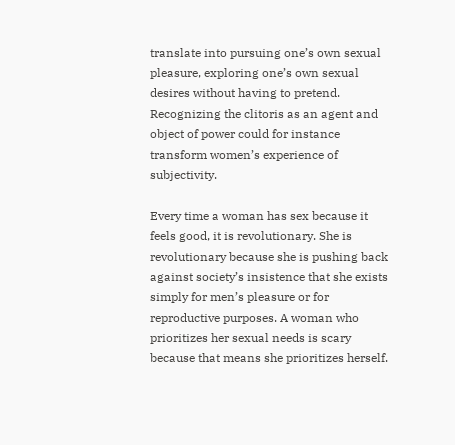translate into pursuing one’s own sexual pleasure, exploring one’s own sexual desires without having to pretend. Recognizing the clitoris as an agent and object of power could for instance transform women’s experience of subjectivity.

Every time a woman has sex because it feels good, it is revolutionary. She is revolutionary because she is pushing back against society’s insistence that she exists simply for men’s pleasure or for reproductive purposes. A woman who prioritizes her sexual needs is scary because that means she prioritizes herself.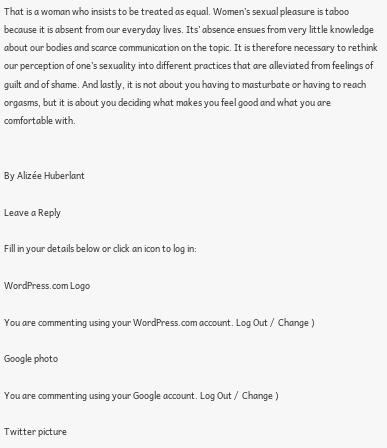That is a woman who insists to be treated as equal. Women’s sexual pleasure is taboo because it is absent from our everyday lives. Its’ absence ensues from very little knowledge about our bodies and scarce communication on the topic. It is therefore necessary to rethink our perception of one’s sexuality into different practices that are alleviated from feelings of guilt and of shame. And lastly, it is not about you having to masturbate or having to reach orgasms, but it is about you deciding what makes you feel good and what you are comfortable with.


By Alizée Huberlant

Leave a Reply

Fill in your details below or click an icon to log in:

WordPress.com Logo

You are commenting using your WordPress.com account. Log Out /  Change )

Google photo

You are commenting using your Google account. Log Out /  Change )

Twitter picture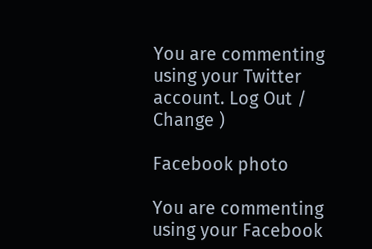You are commenting using your Twitter account. Log Out /  Change )

Facebook photo

You are commenting using your Facebook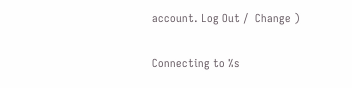account. Log Out /  Change )

Connecting to %s